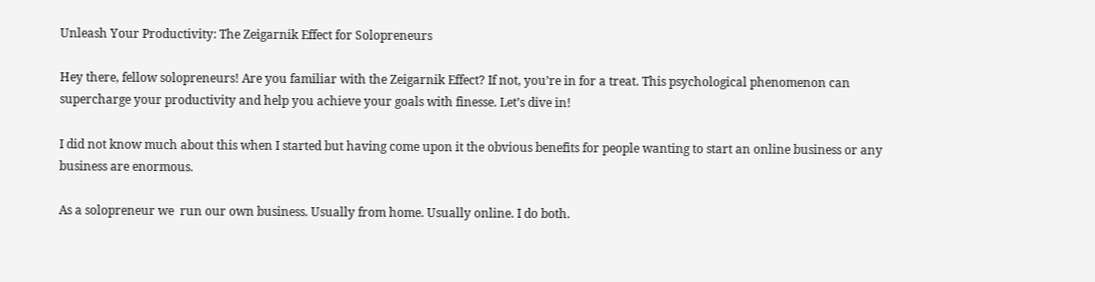Unleash Your Productivity: The Zeigarnik Effect for Solopreneurs

Hey there, fellow solopreneurs! Are you familiar with the Zeigarnik Effect? If not, you’re in for a treat. This psychological phenomenon can supercharge your productivity and help you achieve your goals with finesse. Let’s dive in!

I did not know much about this when I started but having come upon it the obvious benefits for people wanting to start an online business or any business are enormous.

As a solopreneur we  run our own business. Usually from home. Usually online. I do both.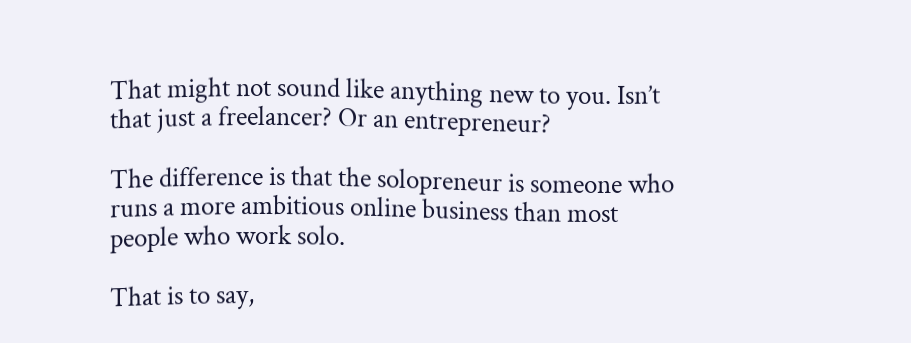That might not sound like anything new to you. Isn’t that just a freelancer? Or an entrepreneur?

The difference is that the solopreneur is someone who runs a more ambitious online business than most people who work solo.

That is to say,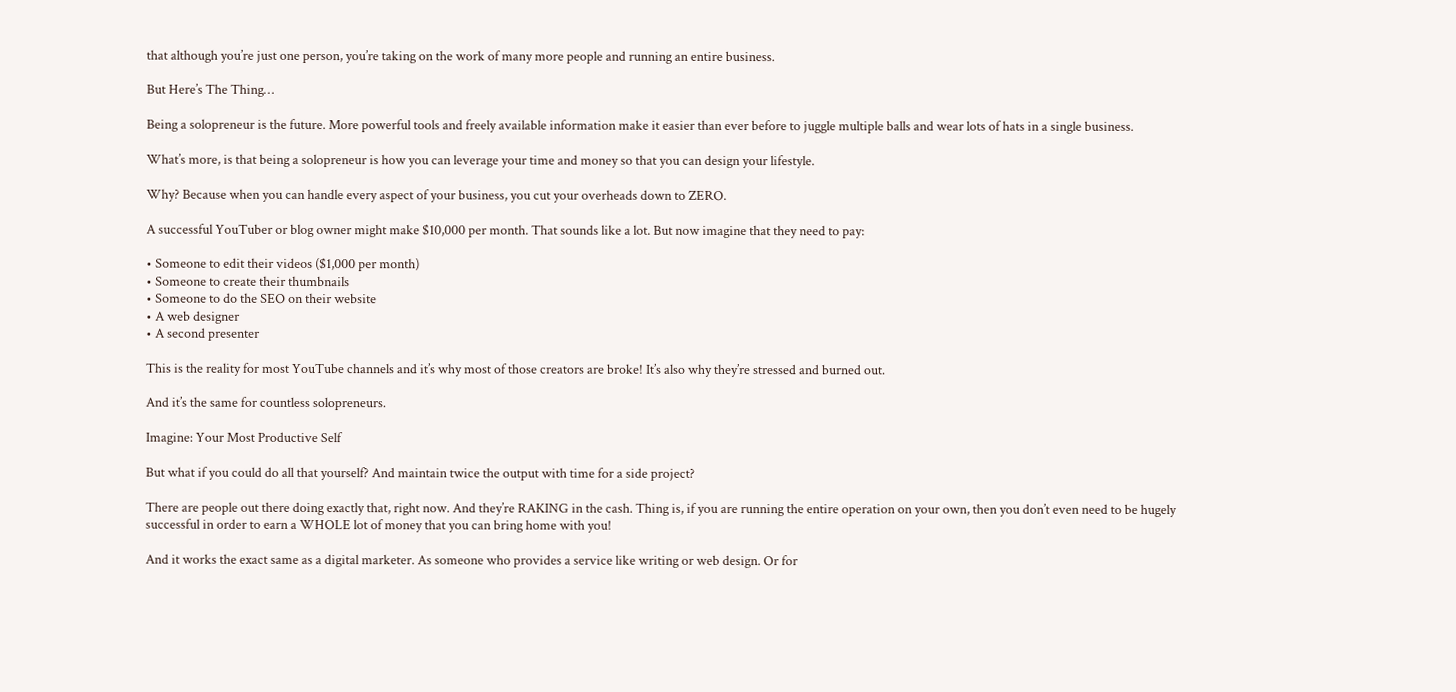that although you’re just one person, you’re taking on the work of many more people and running an entire business.

But Here’s The Thing…

Being a solopreneur is the future. More powerful tools and freely available information make it easier than ever before to juggle multiple balls and wear lots of hats in a single business.

What’s more, is that being a solopreneur is how you can leverage your time and money so that you can design your lifestyle.

Why? Because when you can handle every aspect of your business, you cut your overheads down to ZERO.

A successful YouTuber or blog owner might make $10,000 per month. That sounds like a lot. But now imagine that they need to pay:

• Someone to edit their videos ($1,000 per month)
• Someone to create their thumbnails
• Someone to do the SEO on their website
• A web designer
• A second presenter

This is the reality for most YouTube channels and it’s why most of those creators are broke! It’s also why they’re stressed and burned out.

And it’s the same for countless solopreneurs.

Imagine: Your Most Productive Self

But what if you could do all that yourself? And maintain twice the output with time for a side project?

There are people out there doing exactly that, right now. And they’re RAKING in the cash. Thing is, if you are running the entire operation on your own, then you don’t even need to be hugely successful in order to earn a WHOLE lot of money that you can bring home with you!

And it works the exact same as a digital marketer. As someone who provides a service like writing or web design. Or for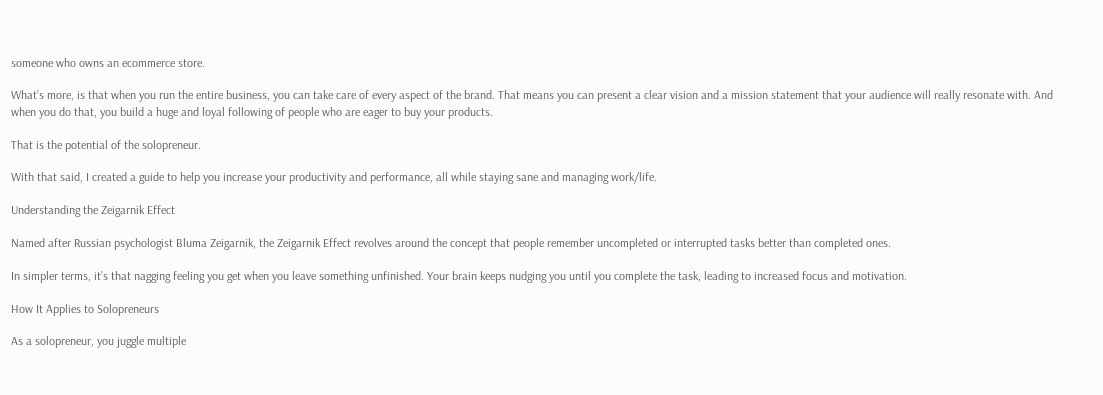someone who owns an ecommerce store.

What’s more, is that when you run the entire business, you can take care of every aspect of the brand. That means you can present a clear vision and a mission statement that your audience will really resonate with. And when you do that, you build a huge and loyal following of people who are eager to buy your products.

That is the potential of the solopreneur.

With that said, I created a guide to help you increase your productivity and performance, all while staying sane and managing work/life.

Understanding the Zeigarnik Effect

Named after Russian psychologist Bluma Zeigarnik, the Zeigarnik Effect revolves around the concept that people remember uncompleted or interrupted tasks better than completed ones.

In simpler terms, it’s that nagging feeling you get when you leave something unfinished. Your brain keeps nudging you until you complete the task, leading to increased focus and motivation.

How It Applies to Solopreneurs

As a solopreneur, you juggle multiple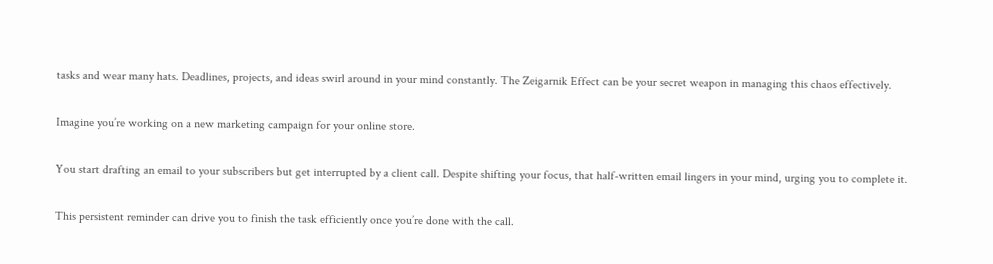tasks and wear many hats. Deadlines, projects, and ideas swirl around in your mind constantly. The Zeigarnik Effect can be your secret weapon in managing this chaos effectively.

Imagine you’re working on a new marketing campaign for your online store.

You start drafting an email to your subscribers but get interrupted by a client call. Despite shifting your focus, that half-written email lingers in your mind, urging you to complete it.

This persistent reminder can drive you to finish the task efficiently once you’re done with the call.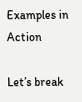Examples in Action

Let’s break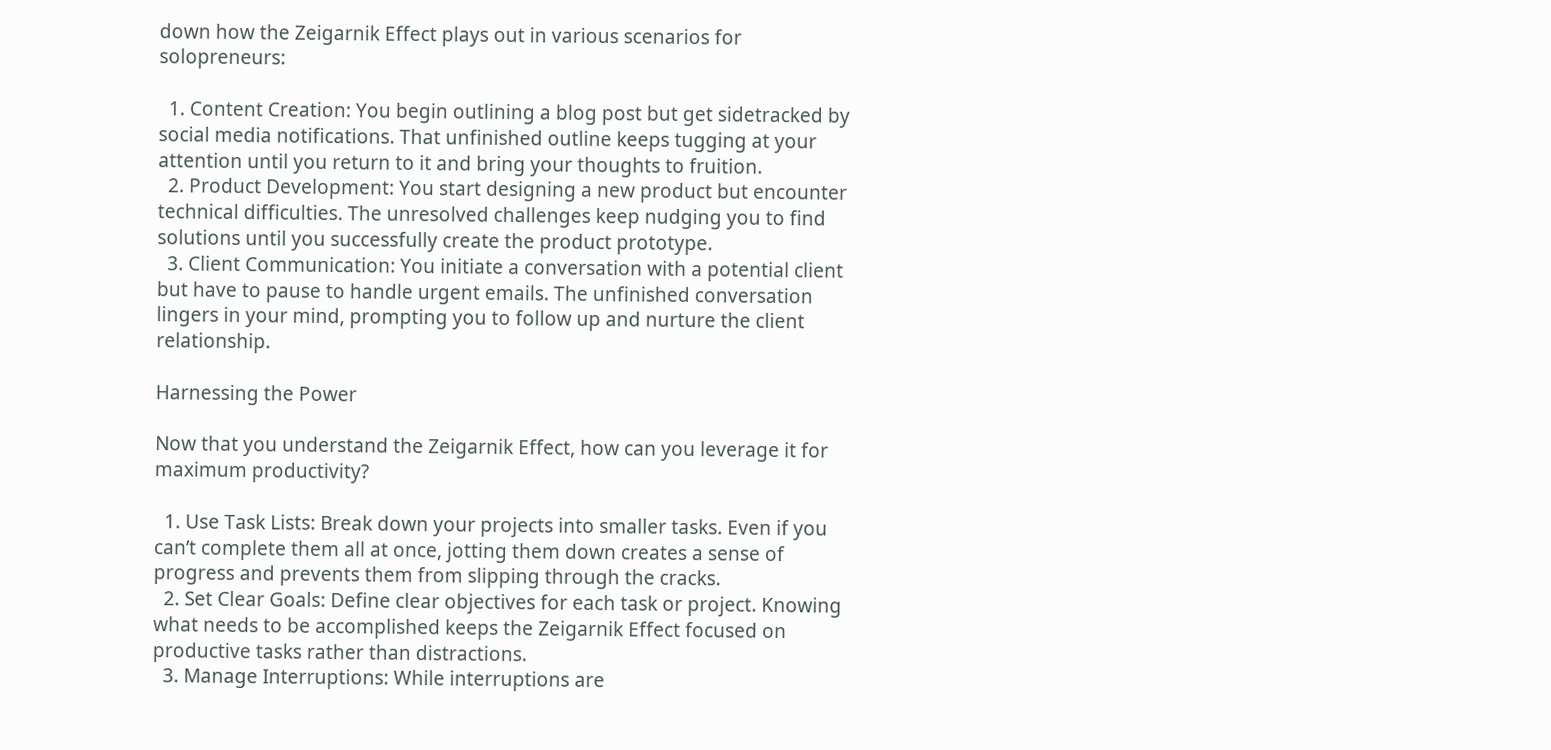down how the Zeigarnik Effect plays out in various scenarios for solopreneurs:

  1. Content Creation: You begin outlining a blog post but get sidetracked by social media notifications. That unfinished outline keeps tugging at your attention until you return to it and bring your thoughts to fruition.
  2. Product Development: You start designing a new product but encounter technical difficulties. The unresolved challenges keep nudging you to find solutions until you successfully create the product prototype.
  3. Client Communication: You initiate a conversation with a potential client but have to pause to handle urgent emails. The unfinished conversation lingers in your mind, prompting you to follow up and nurture the client relationship.

Harnessing the Power

Now that you understand the Zeigarnik Effect, how can you leverage it for maximum productivity?

  1. Use Task Lists: Break down your projects into smaller tasks. Even if you can’t complete them all at once, jotting them down creates a sense of progress and prevents them from slipping through the cracks.
  2. Set Clear Goals: Define clear objectives for each task or project. Knowing what needs to be accomplished keeps the Zeigarnik Effect focused on productive tasks rather than distractions.
  3. Manage Interruptions: While interruptions are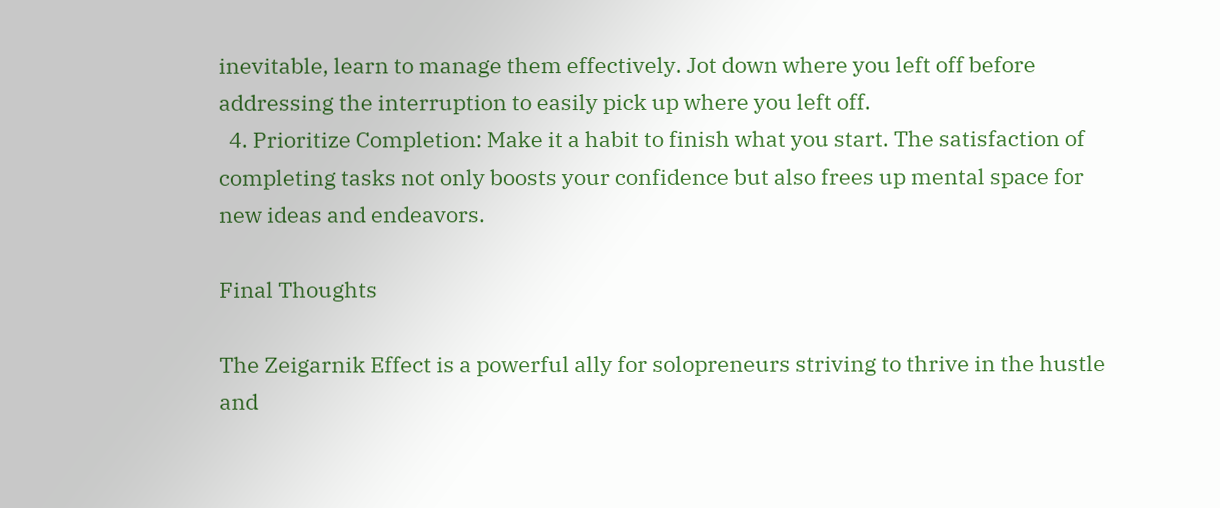inevitable, learn to manage them effectively. Jot down where you left off before addressing the interruption to easily pick up where you left off.
  4. Prioritize Completion: Make it a habit to finish what you start. The satisfaction of completing tasks not only boosts your confidence but also frees up mental space for new ideas and endeavors.

Final Thoughts

The Zeigarnik Effect is a powerful ally for solopreneurs striving to thrive in the hustle and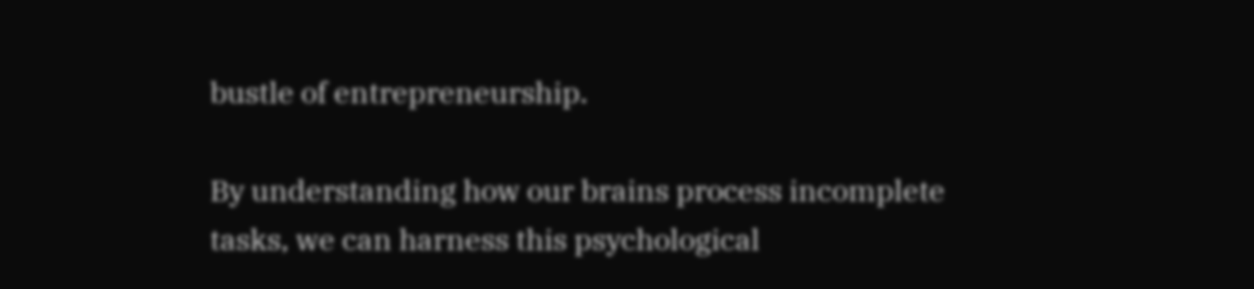bustle of entrepreneurship.

By understanding how our brains process incomplete tasks, we can harness this psychological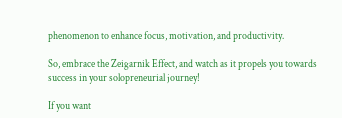phenomenon to enhance focus, motivation, and productivity.

So, embrace the Zeigarnik Effect, and watch as it propels you towards success in your solopreneurial journey!

If you want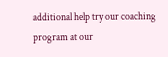additional help try our coaching program at our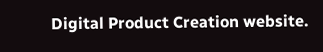Digital Product Creation website.